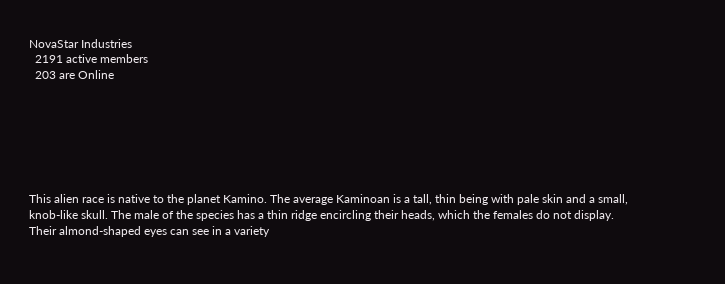NovaStar Industries
  2191 active members
  203 are Online







This alien race is native to the planet Kamino. The average Kaminoan is a tall, thin being with pale skin and a small, knob-like skull. The male of the species has a thin ridge encircling their heads, which the females do not display. Their almond-shaped eyes can see in a variety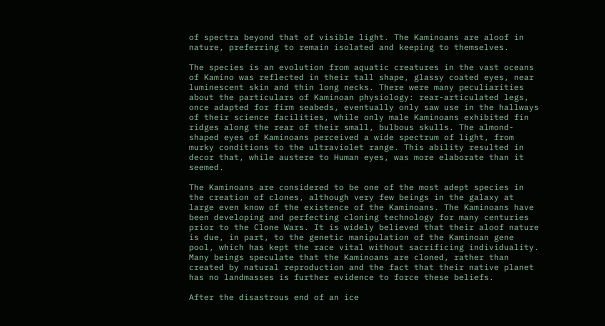of spectra beyond that of visible light. The Kaminoans are aloof in nature, preferring to remain isolated and keeping to themselves.

The species is an evolution from aquatic creatures in the vast oceans of Kamino was reflected in their tall shape, glassy coated eyes, near luminescent skin and thin long necks. There were many peculiarities about the particulars of Kaminoan physiology: rear-articulated legs, once adapted for firm seabeds, eventually only saw use in the hallways of their science facilities, while only male Kaminoans exhibited fin ridges along the rear of their small, bulbous skulls. The almond-shaped eyes of Kaminoans perceived a wide spectrum of light, from murky conditions to the ultraviolet range. This ability resulted in decor that, while austere to Human eyes, was more elaborate than it seemed.

The Kaminoans are considered to be one of the most adept species in the creation of clones, although very few beings in the galaxy at large even know of the existence of the Kaminoans. The Kaminoans have been developing and perfecting cloning technology for many centuries prior to the Clone Wars. It is widely believed that their aloof nature is due, in part, to the genetic manipulation of the Kaminoan gene pool, which has kept the race vital without sacrificing individuality. Many beings speculate that the Kaminoans are cloned, rather than created by natural reproduction and the fact that their native planet has no landmasses is further evidence to force these beliefs.

After the disastrous end of an ice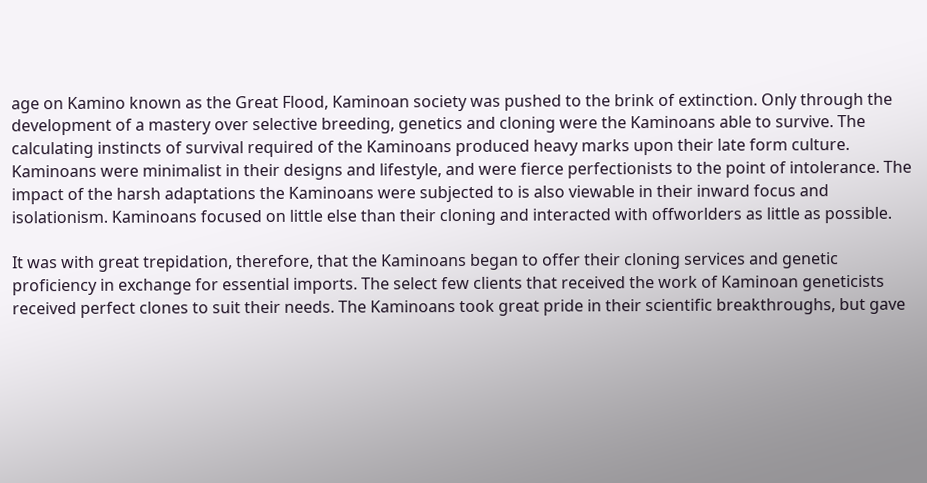age on Kamino known as the Great Flood, Kaminoan society was pushed to the brink of extinction. Only through the development of a mastery over selective breeding, genetics and cloning were the Kaminoans able to survive. The calculating instincts of survival required of the Kaminoans produced heavy marks upon their late form culture. Kaminoans were minimalist in their designs and lifestyle, and were fierce perfectionists to the point of intolerance. The impact of the harsh adaptations the Kaminoans were subjected to is also viewable in their inward focus and isolationism. Kaminoans focused on little else than their cloning and interacted with offworlders as little as possible.

It was with great trepidation, therefore, that the Kaminoans began to offer their cloning services and genetic proficiency in exchange for essential imports. The select few clients that received the work of Kaminoan geneticists received perfect clones to suit their needs. The Kaminoans took great pride in their scientific breakthroughs, but gave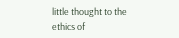little thought to the ethics of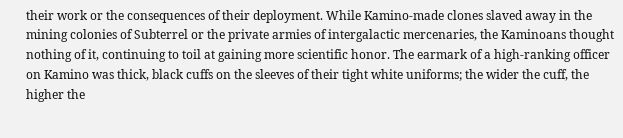their work or the consequences of their deployment. While Kamino-made clones slaved away in the mining colonies of Subterrel or the private armies of intergalactic mercenaries, the Kaminoans thought nothing of it, continuing to toil at gaining more scientific honor. The earmark of a high-ranking officer on Kamino was thick, black cuffs on the sleeves of their tight white uniforms; the wider the cuff, the higher the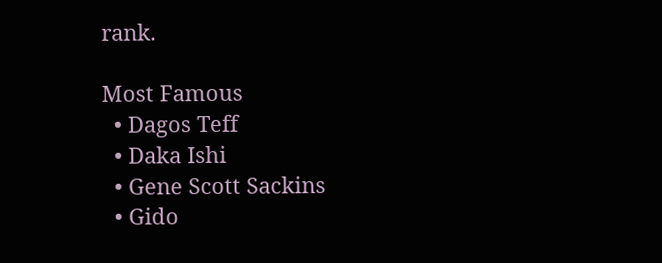rank.

Most Famous
  • Dagos Teff
  • Daka Ishi
  • Gene Scott Sackins
  • Gido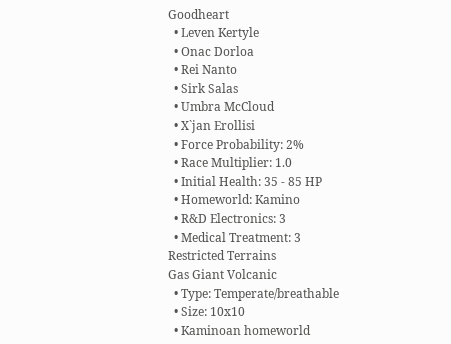Goodheart
  • Leven Kertyle
  • Onac Dorloa
  • Rei Nanto
  • Sirk Salas
  • Umbra McCloud
  • X`jan Erollisi
  • Force Probability: 2%
  • Race Multiplier: 1.0
  • Initial Health: 35 - 85 HP
  • Homeworld: Kamino
  • R&D Electronics: 3
  • Medical Treatment: 3
Restricted Terrains
Gas Giant Volcanic
  • Type: Temperate/breathable
  • Size: 10x10
  • Kaminoan homeworld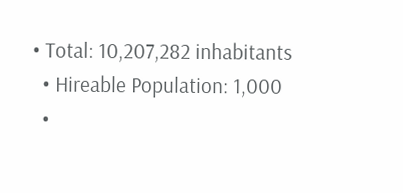• Total: 10,207,282 inhabitants
  • Hireable Population: 1,000
  •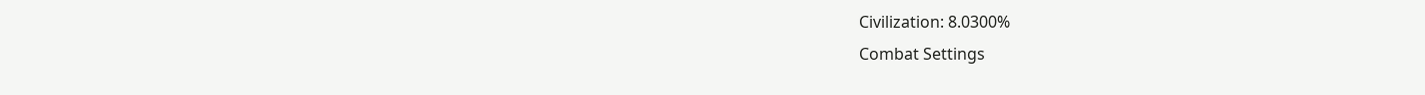Civilization: 8.0300%
Combat Settings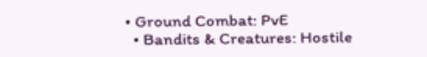• Ground Combat: PvE
  • Bandits & Creatures: Hostile